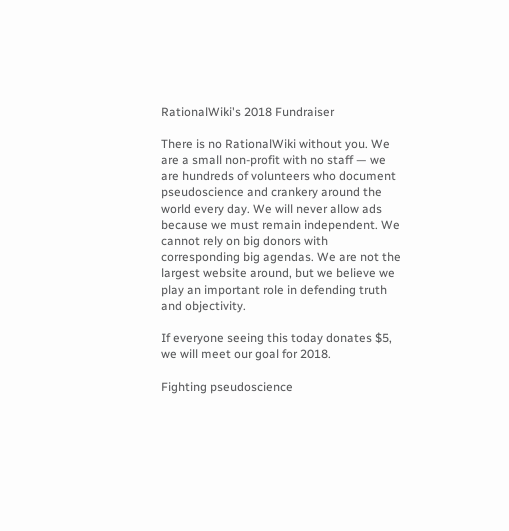RationalWiki's 2018 Fundraiser

There is no RationalWiki without you. We are a small non-profit with no staff — we are hundreds of volunteers who document pseudoscience and crankery around the world every day. We will never allow ads because we must remain independent. We cannot rely on big donors with corresponding big agendas. We are not the largest website around, but we believe we play an important role in defending truth and objectivity.

If everyone seeing this today donates $5, we will meet our goal for 2018.

Fighting pseudoscience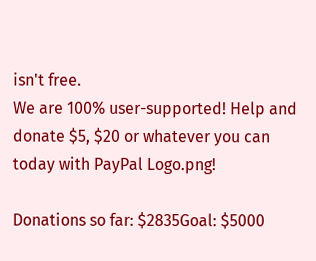isn't free.
We are 100% user-supported! Help and donate $5, $20 or whatever you can today with PayPal Logo.png!

Donations so far: $2835Goal: $5000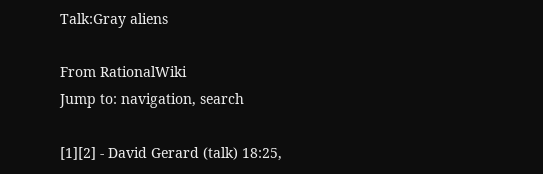Talk:Gray aliens

From RationalWiki
Jump to: navigation, search

[1][2] - David Gerard (talk) 18:25,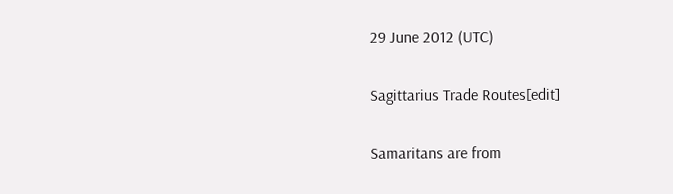29 June 2012 (UTC)

Sagittarius Trade Routes[edit]

Samaritans are from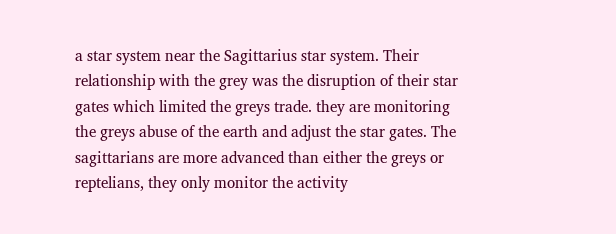a star system near the Sagittarius star system. Their relationship with the grey was the disruption of their star gates which limited the greys trade. they are monitoring the greys abuse of the earth and adjust the star gates. The sagittarians are more advanced than either the greys or reptelians, they only monitor the activity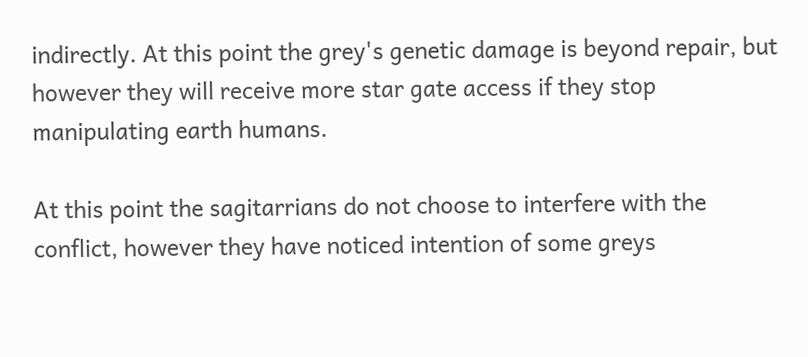indirectly. At this point the grey's genetic damage is beyond repair, but however they will receive more star gate access if they stop manipulating earth humans.

At this point the sagitarrians do not choose to interfere with the conflict, however they have noticed intention of some greys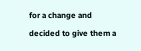for a change and decided to give them a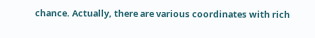chance. Actually, there are various coordinates with rich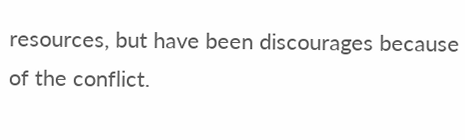resources, but have been discourages because of the conflict.